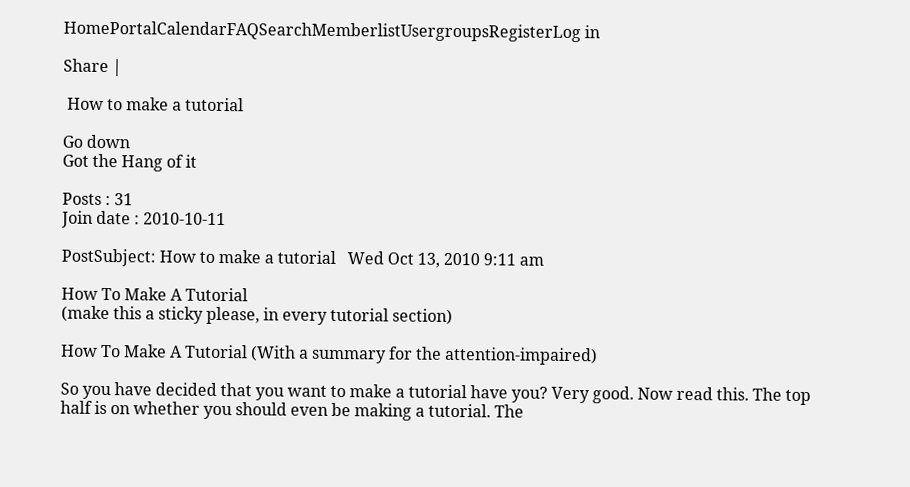HomePortalCalendarFAQSearchMemberlistUsergroupsRegisterLog in

Share |

 How to make a tutorial

Go down
Got the Hang of it

Posts : 31
Join date : 2010-10-11

PostSubject: How to make a tutorial   Wed Oct 13, 2010 9:11 am

How To Make A Tutorial
(make this a sticky please, in every tutorial section)

How To Make A Tutorial (With a summary for the attention-impaired)

So you have decided that you want to make a tutorial have you? Very good. Now read this. The top half is on whether you should even be making a tutorial. The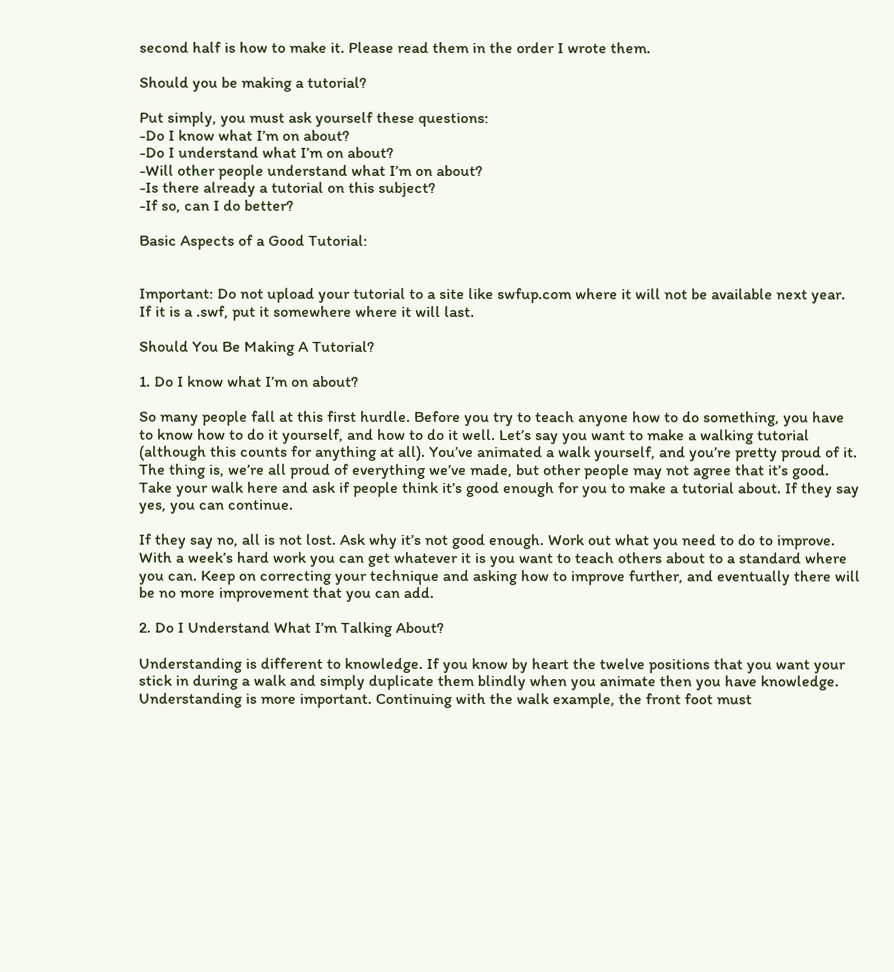second half is how to make it. Please read them in the order I wrote them.

Should you be making a tutorial?

Put simply, you must ask yourself these questions:
-Do I know what I’m on about?
-Do I understand what I’m on about?
-Will other people understand what I’m on about?
-Is there already a tutorial on this subject?
-If so, can I do better?

Basic Aspects of a Good Tutorial:


Important: Do not upload your tutorial to a site like swfup.com where it will not be available next year. If it is a .swf, put it somewhere where it will last.

Should You Be Making A Tutorial?

1. Do I know what I’m on about?

So many people fall at this first hurdle. Before you try to teach anyone how to do something, you have to know how to do it yourself, and how to do it well. Let’s say you want to make a walking tutorial (although this counts for anything at all). You’ve animated a walk yourself, and you’re pretty proud of it. The thing is, we’re all proud of everything we’ve made, but other people may not agree that it’s good. Take your walk here and ask if people think it’s good enough for you to make a tutorial about. If they say yes, you can continue.

If they say no, all is not lost. Ask why it’s not good enough. Work out what you need to do to improve. With a week’s hard work you can get whatever it is you want to teach others about to a standard where you can. Keep on correcting your technique and asking how to improve further, and eventually there will be no more improvement that you can add.

2. Do I Understand What I’m Talking About?

Understanding is different to knowledge. If you know by heart the twelve positions that you want your stick in during a walk and simply duplicate them blindly when you animate then you have knowledge. Understanding is more important. Continuing with the walk example, the front foot must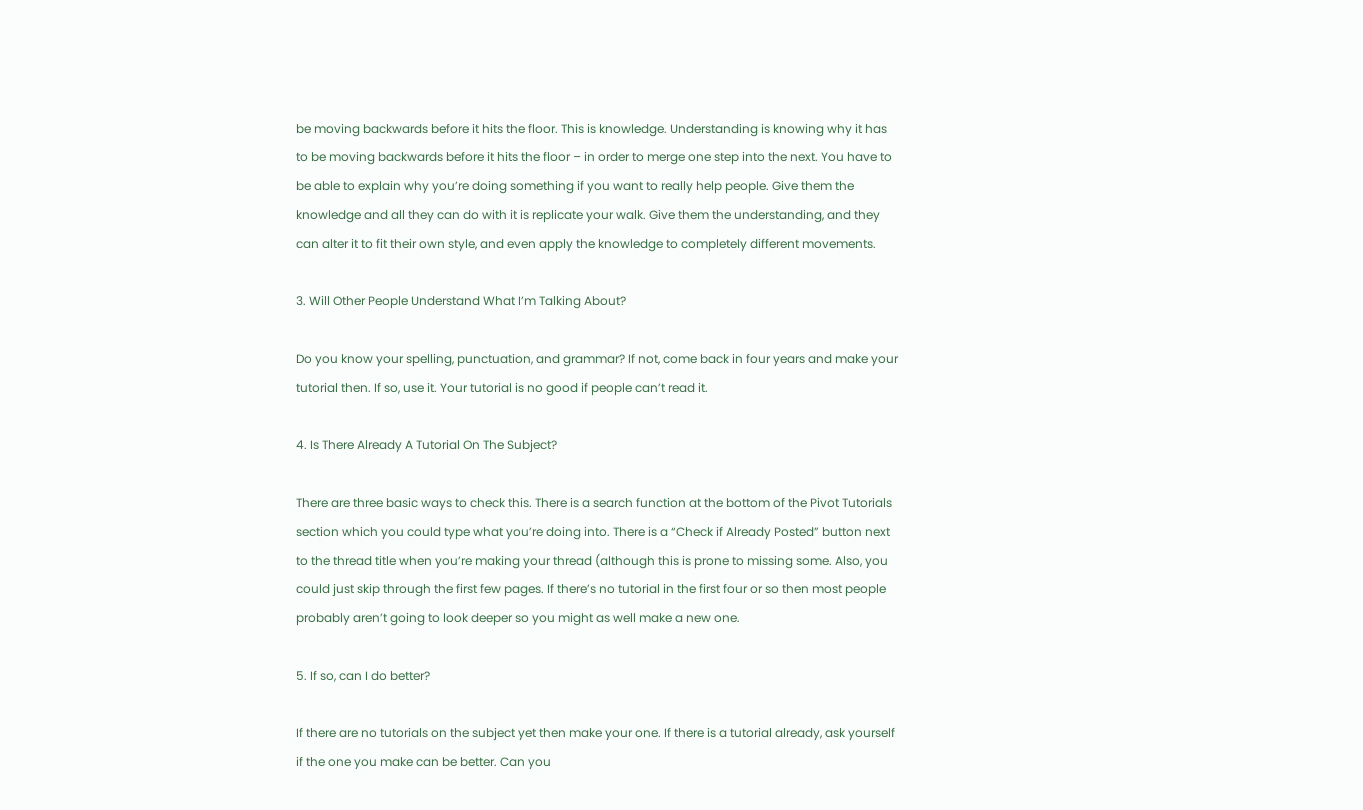be moving backwards before it hits the floor. This is knowledge. Understanding is knowing why it has to be moving backwards before it hits the floor – in order to merge one step into the next. You have to be able to explain why you’re doing something if you want to really help people. Give them the knowledge and all they can do with it is replicate your walk. Give them the understanding, and they can alter it to fit their own style, and even apply the knowledge to completely different movements.

3. Will Other People Understand What I’m Talking About?

Do you know your spelling, punctuation, and grammar? If not, come back in four years and make your tutorial then. If so, use it. Your tutorial is no good if people can’t read it.

4. Is There Already A Tutorial On The Subject?

There are three basic ways to check this. There is a search function at the bottom of the Pivot Tutorials section which you could type what you’re doing into. There is a “Check if Already Posted” button next to the thread title when you’re making your thread (although this is prone to missing some. Also, you could just skip through the first few pages. If there’s no tutorial in the first four or so then most people probably aren’t going to look deeper so you might as well make a new one.

5. If so, can I do better?

If there are no tutorials on the subject yet then make your one. If there is a tutorial already, ask yourself if the one you make can be better. Can you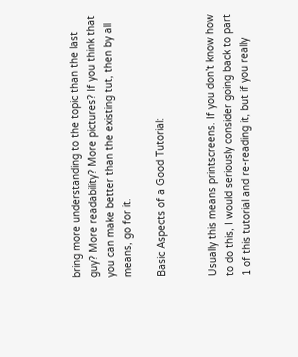bring more understanding to the topic than the last guy? More readability? More pictures? If you think that you can make better than the existing tut, then by all means, go for it.

Basic Aspects of a Good Tutorial:


Usually this means printscreens. If you don’t know how to do this, I would seriously consider going back to part 1 of this tutorial and re-reading it, but if you really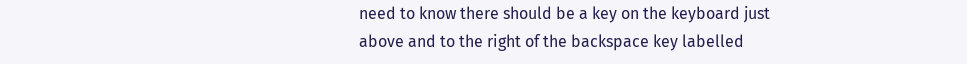need to know there should be a key on the keyboard just above and to the right of the backspace key labelled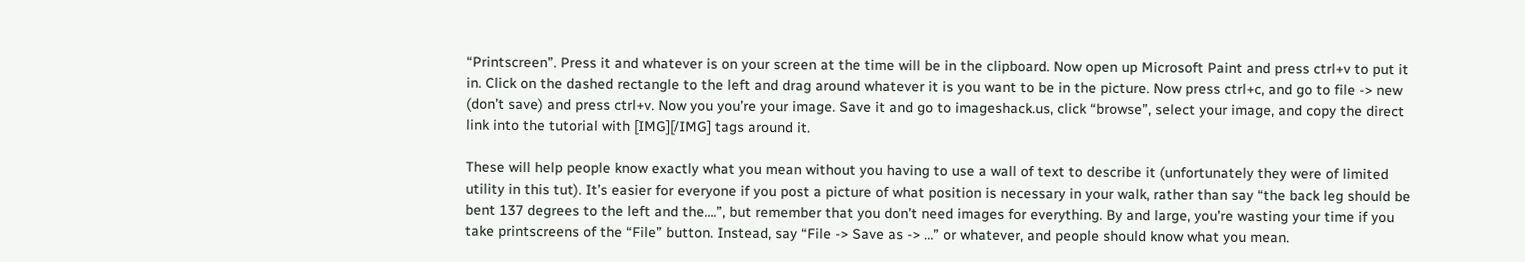“Printscreen”. Press it and whatever is on your screen at the time will be in the clipboard. Now open up Microsoft Paint and press ctrl+v to put it in. Click on the dashed rectangle to the left and drag around whatever it is you want to be in the picture. Now press ctrl+c, and go to file -> new (don’t save) and press ctrl+v. Now you you’re your image. Save it and go to imageshack.us, click “browse”, select your image, and copy the direct link into the tutorial with [IMG][/IMG] tags around it.

These will help people know exactly what you mean without you having to use a wall of text to describe it (unfortunately they were of limited utility in this tut). It’s easier for everyone if you post a picture of what position is necessary in your walk, rather than say “the back leg should be bent 137 degrees to the left and the….”, but remember that you don’t need images for everything. By and large, you’re wasting your time if you take printscreens of the “File” button. Instead, say “File -> Save as -> …” or whatever, and people should know what you mean.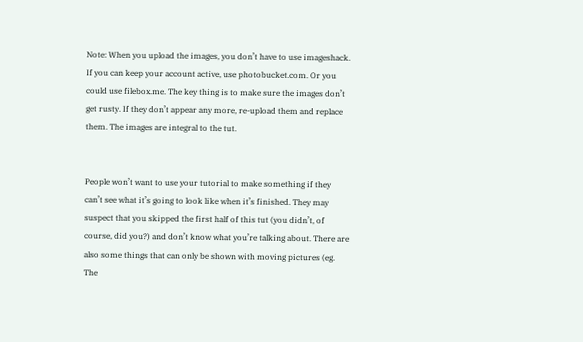Note: When you upload the images, you don’t have to use imageshack. If you can keep your account active, use photobucket.com. Or you could use filebox.me. The key thing is to make sure the images don’t get rusty. If they don’t appear any more, re-upload them and replace them. The images are integral to the tut.


People won’t want to use your tutorial to make something if they can’t see what it’s going to look like when it’s finished. They may suspect that you skipped the first half of this tut (you didn’t, of course, did you?) and don’t know what you’re talking about. There are also some things that can only be shown with moving pictures (eg. The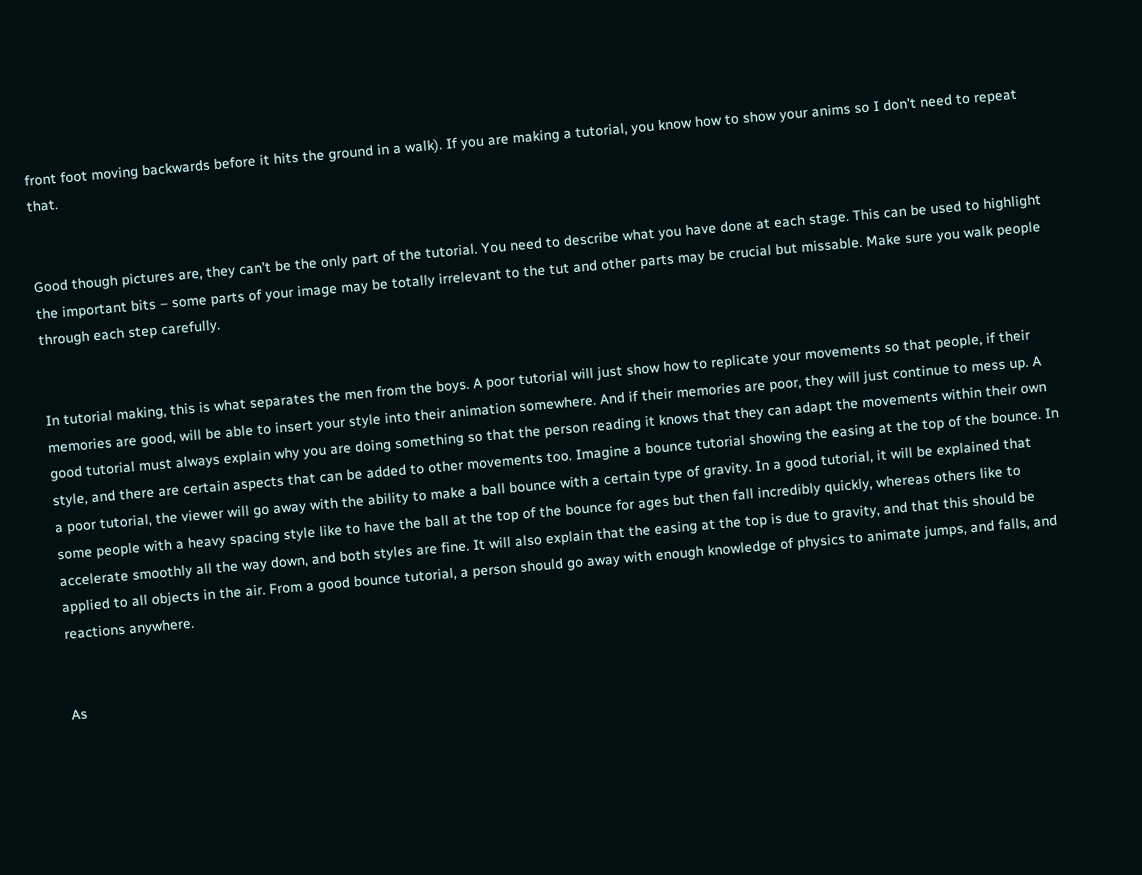front foot moving backwards before it hits the ground in a walk). If you are making a tutorial, you know how to show your anims so I don’t need to repeat that.


Good though pictures are, they can’t be the only part of the tutorial. You need to describe what you have done at each stage. This can be used to highlight the important bits – some parts of your image may be totally irrelevant to the tut and other parts may be crucial but missable. Make sure you walk people through each step carefully.


In tutorial making, this is what separates the men from the boys. A poor tutorial will just show how to replicate your movements so that people, if their memories are good, will be able to insert your style into their animation somewhere. And if their memories are poor, they will just continue to mess up. A good tutorial must always explain why you are doing something so that the person reading it knows that they can adapt the movements within their own style, and there are certain aspects that can be added to other movements too. Imagine a bounce tutorial showing the easing at the top of the bounce. In a poor tutorial, the viewer will go away with the ability to make a ball bounce with a certain type of gravity. In a good tutorial, it will be explained that some people with a heavy spacing style like to have the ball at the top of the bounce for ages but then fall incredibly quickly, whereas others like to accelerate smoothly all the way down, and both styles are fine. It will also explain that the easing at the top is due to gravity, and that this should be applied to all objects in the air. From a good bounce tutorial, a person should go away with enough knowledge of physics to animate jumps, and falls, and reactions anywhere.


As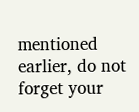mentioned earlier, do not forget your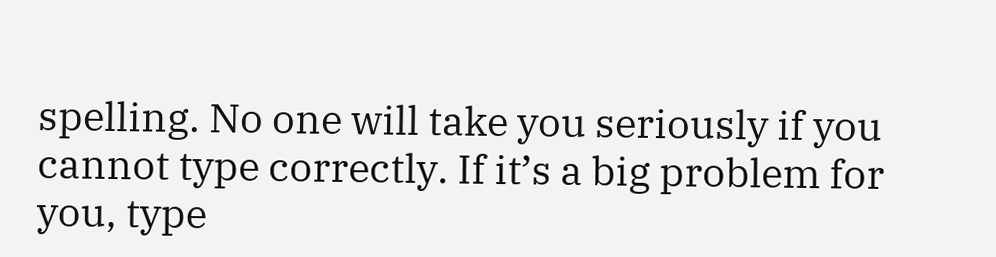spelling. No one will take you seriously if you cannot type correctly. If it’s a big problem for you, type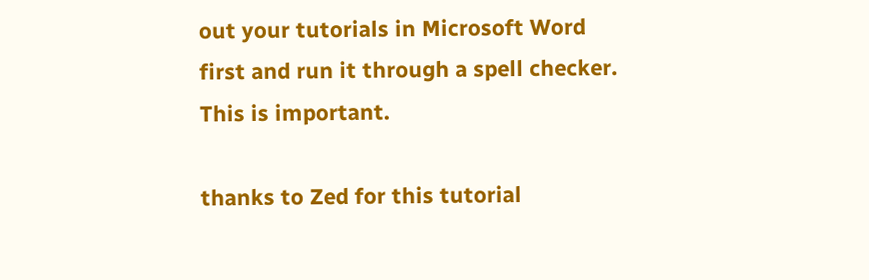out your tutorials in Microsoft Word first and run it through a spell checker. This is important.

thanks to Zed for this tutorial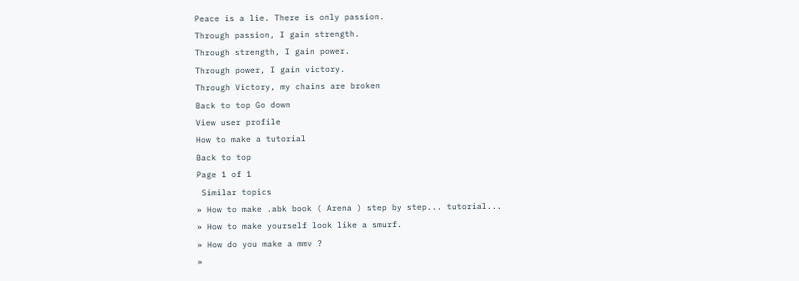Peace is a lie. There is only passion.
Through passion, I gain strength.
Through strength, I gain power.
Through power, I gain victory.
Through Victory, my chains are broken
Back to top Go down
View user profile
How to make a tutorial
Back to top
Page 1 of 1
 Similar topics
» How to make .abk book ( Arena ) step by step... tutorial...
» How to make yourself look like a smurf.
» How do you make a mmv ?
»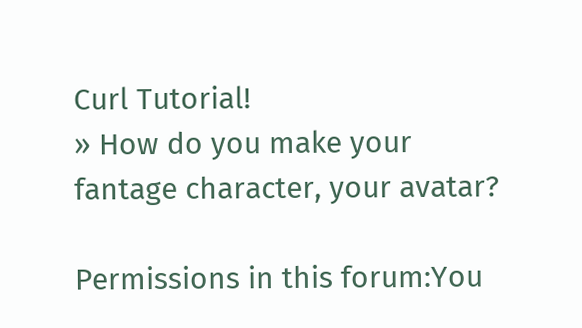Curl Tutorial!
» How do you make your fantage character, your avatar?

Permissions in this forum:You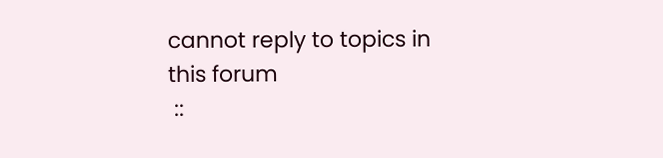cannot reply to topics in this forum
 ::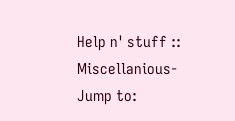Help n' stuff :: Miscellanious-
Jump to: